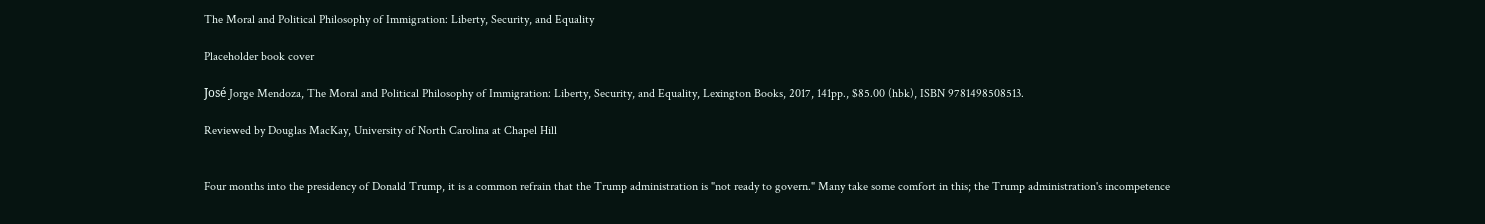The Moral and Political Philosophy of Immigration: Liberty, Security, and Equality

Placeholder book cover

José Jorge Mendoza, The Moral and Political Philosophy of Immigration: Liberty, Security, and Equality, Lexington Books, 2017, 141pp., $85.00 (hbk), ISBN 9781498508513.

Reviewed by Douglas MacKay, University of North Carolina at Chapel Hill


Four months into the presidency of Donald Trump, it is a common refrain that the Trump administration is "not ready to govern." Many take some comfort in this; the Trump administration's incompetence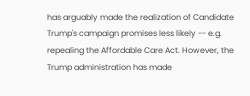has arguably made the realization of Candidate Trump's campaign promises less likely -- e.g. repealing the Affordable Care Act. However, the Trump administration has made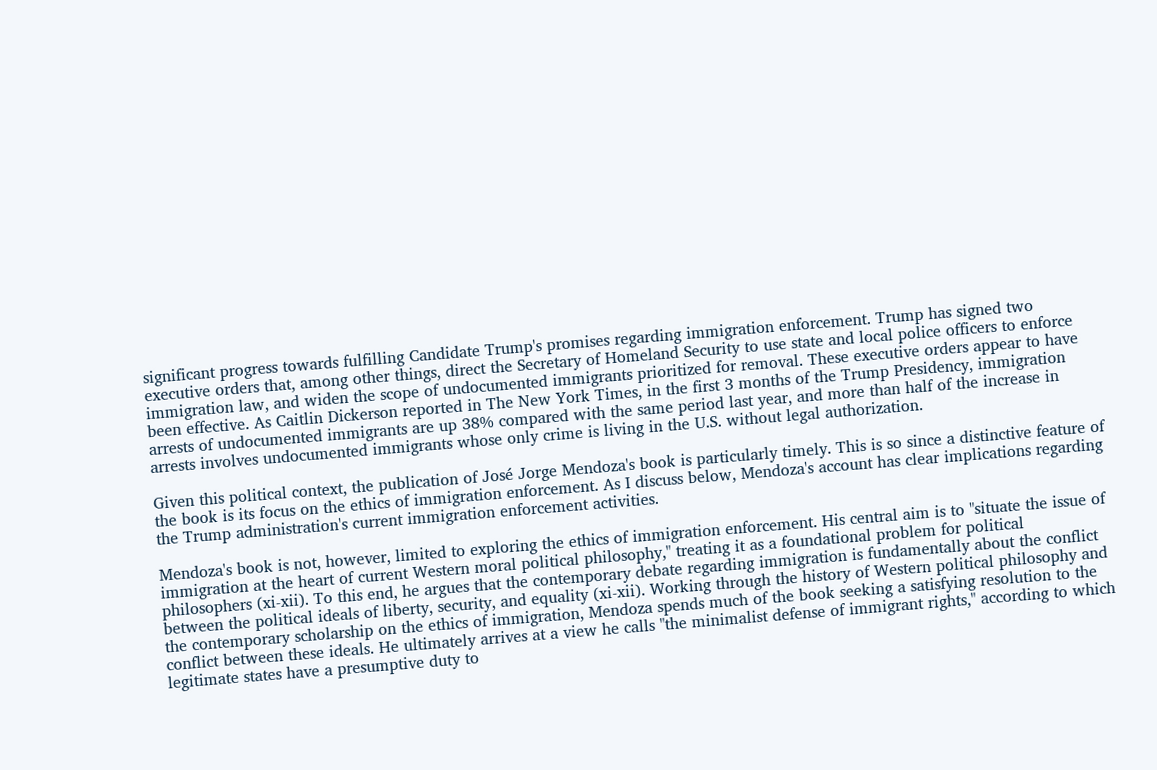significant progress towards fulfilling Candidate Trump's promises regarding immigration enforcement. Trump has signed two executive orders that, among other things, direct the Secretary of Homeland Security to use state and local police officers to enforce immigration law, and widen the scope of undocumented immigrants prioritized for removal. These executive orders appear to have been effective. As Caitlin Dickerson reported in The New York Times, in the first 3 months of the Trump Presidency, immigration arrests of undocumented immigrants are up 38% compared with the same period last year, and more than half of the increase in arrests involves undocumented immigrants whose only crime is living in the U.S. without legal authorization.

Given this political context, the publication of José Jorge Mendoza's book is particularly timely. This is so since a distinctive feature of the book is its focus on the ethics of immigration enforcement. As I discuss below, Mendoza's account has clear implications regarding the Trump administration's current immigration enforcement activities.

Mendoza's book is not, however, limited to exploring the ethics of immigration enforcement. His central aim is to "situate the issue of immigration at the heart of current Western moral political philosophy," treating it as a foundational problem for political philosophers (xi-xii). To this end, he argues that the contemporary debate regarding immigration is fundamentally about the conflict between the political ideals of liberty, security, and equality (xi-xii). Working through the history of Western political philosophy and the contemporary scholarship on the ethics of immigration, Mendoza spends much of the book seeking a satisfying resolution to the conflict between these ideals. He ultimately arrives at a view he calls "the minimalist defense of immigrant rights," according to which legitimate states have a presumptive duty to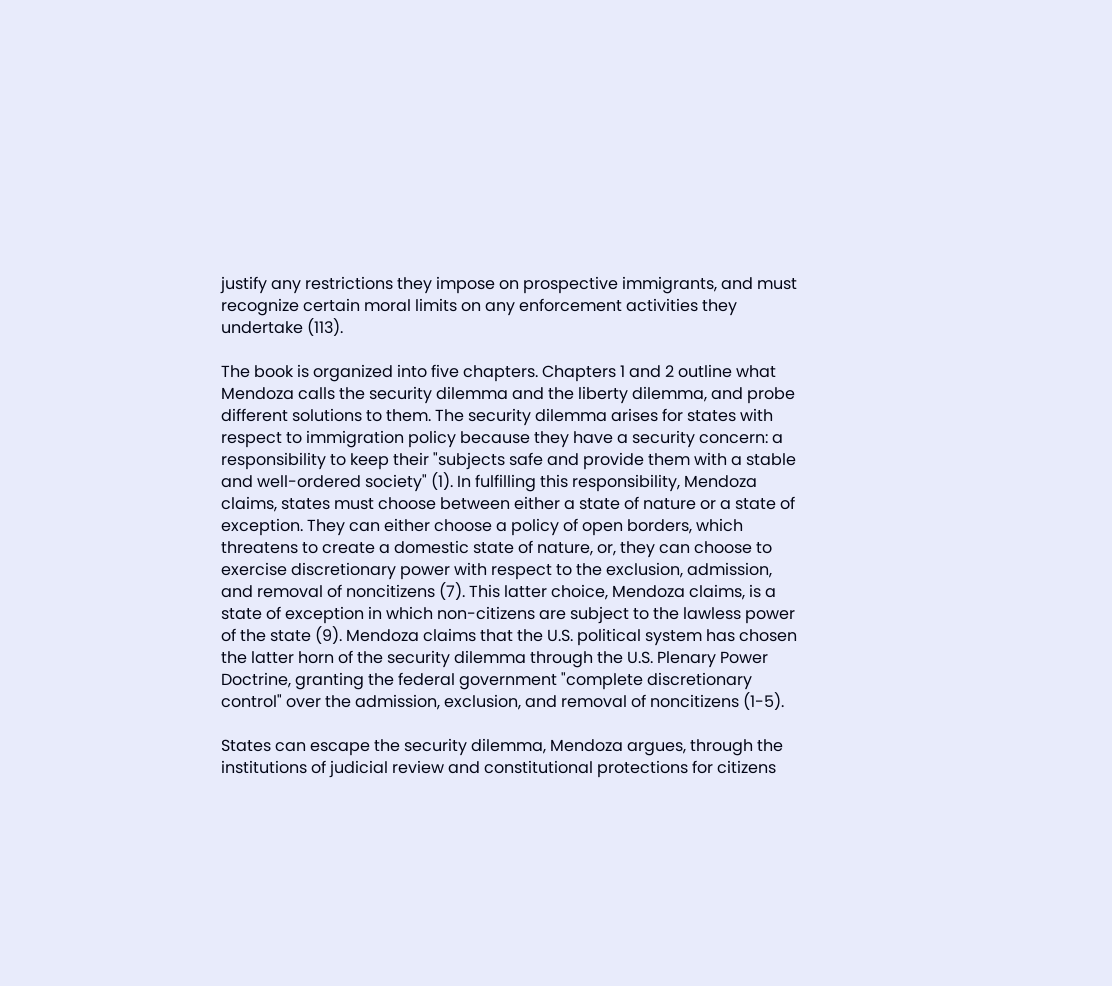justify any restrictions they impose on prospective immigrants, and must recognize certain moral limits on any enforcement activities they undertake (113).

The book is organized into five chapters. Chapters 1 and 2 outline what Mendoza calls the security dilemma and the liberty dilemma, and probe different solutions to them. The security dilemma arises for states with respect to immigration policy because they have a security concern: a responsibility to keep their "subjects safe and provide them with a stable and well-ordered society" (1). In fulfilling this responsibility, Mendoza claims, states must choose between either a state of nature or a state of exception. They can either choose a policy of open borders, which threatens to create a domestic state of nature, or, they can choose to exercise discretionary power with respect to the exclusion, admission, and removal of noncitizens (7). This latter choice, Mendoza claims, is a state of exception in which non-citizens are subject to the lawless power of the state (9). Mendoza claims that the U.S. political system has chosen the latter horn of the security dilemma through the U.S. Plenary Power Doctrine, granting the federal government "complete discretionary control" over the admission, exclusion, and removal of noncitizens (1-5).

States can escape the security dilemma, Mendoza argues, through the institutions of judicial review and constitutional protections for citizens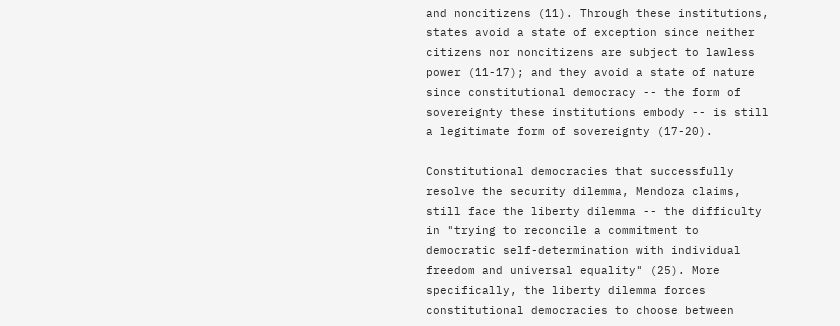and noncitizens (11). Through these institutions, states avoid a state of exception since neither citizens nor noncitizens are subject to lawless power (11-17); and they avoid a state of nature since constitutional democracy -- the form of sovereignty these institutions embody -- is still a legitimate form of sovereignty (17-20).

Constitutional democracies that successfully resolve the security dilemma, Mendoza claims, still face the liberty dilemma -- the difficulty in "trying to reconcile a commitment to democratic self-determination with individual freedom and universal equality" (25). More specifically, the liberty dilemma forces constitutional democracies to choose between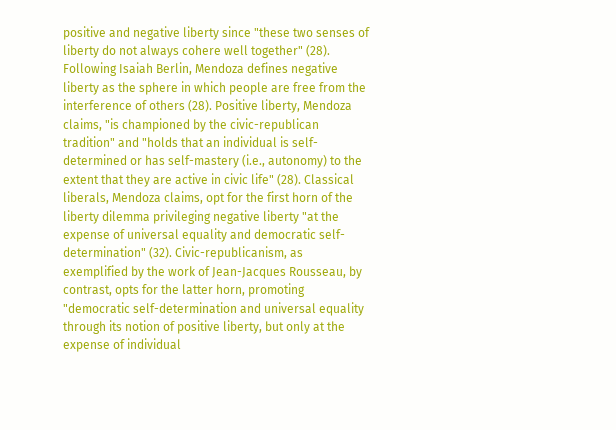positive and negative liberty since "these two senses of liberty do not always cohere well together" (28). Following Isaiah Berlin, Mendoza defines negative liberty as the sphere in which people are free from the interference of others (28). Positive liberty, Mendoza claims, "is championed by the civic-republican tradition" and "holds that an individual is self-determined or has self-mastery (i.e., autonomy) to the extent that they are active in civic life" (28). Classical liberals, Mendoza claims, opt for the first horn of the liberty dilemma privileging negative liberty "at the expense of universal equality and democratic self-determination" (32). Civic-republicanism, as exemplified by the work of Jean-Jacques Rousseau, by contrast, opts for the latter horn, promoting "democratic self-determination and universal equality through its notion of positive liberty, but only at the expense of individual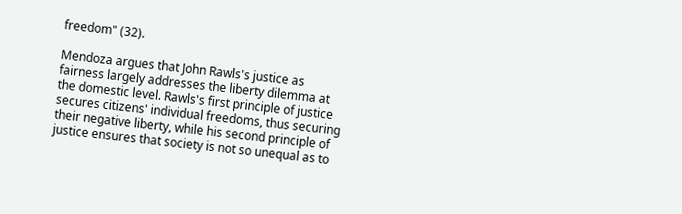freedom" (32).

Mendoza argues that John Rawls's justice as fairness largely addresses the liberty dilemma at the domestic level. Rawls's first principle of justice secures citizens' individual freedoms, thus securing their negative liberty, while his second principle of justice ensures that society is not so unequal as to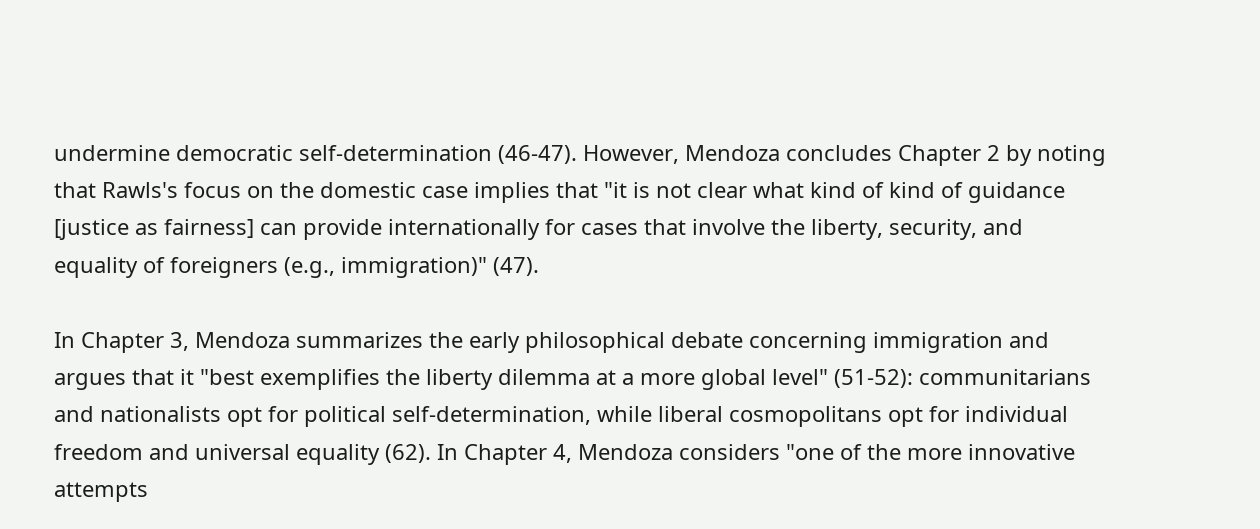undermine democratic self-determination (46-47). However, Mendoza concludes Chapter 2 by noting that Rawls's focus on the domestic case implies that "it is not clear what kind of kind of guidance [justice as fairness] can provide internationally for cases that involve the liberty, security, and equality of foreigners (e.g., immigration)" (47).

In Chapter 3, Mendoza summarizes the early philosophical debate concerning immigration and argues that it "best exemplifies the liberty dilemma at a more global level" (51-52): communitarians and nationalists opt for political self-determination, while liberal cosmopolitans opt for individual freedom and universal equality (62). In Chapter 4, Mendoza considers "one of the more innovative attempts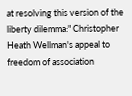at resolving this version of the liberty dilemma:" Christopher Heath Wellman's appeal to freedom of association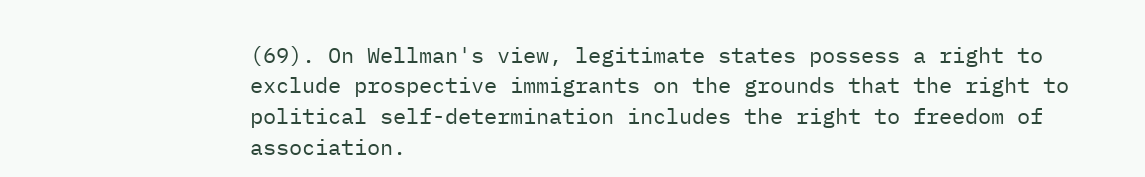(69). On Wellman's view, legitimate states possess a right to exclude prospective immigrants on the grounds that the right to political self-determination includes the right to freedom of association.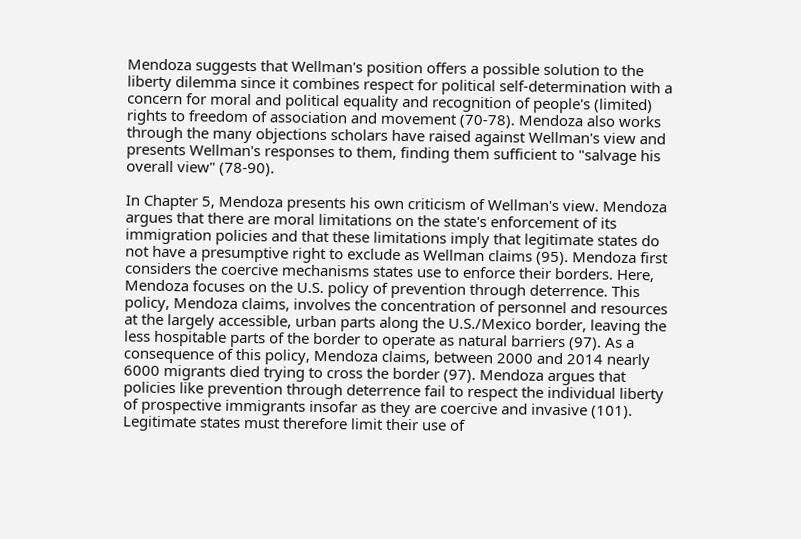Mendoza suggests that Wellman's position offers a possible solution to the liberty dilemma since it combines respect for political self-determination with a concern for moral and political equality and recognition of people's (limited) rights to freedom of association and movement (70-78). Mendoza also works through the many objections scholars have raised against Wellman's view and presents Wellman's responses to them, finding them sufficient to "salvage his overall view" (78-90).

In Chapter 5, Mendoza presents his own criticism of Wellman's view. Mendoza argues that there are moral limitations on the state's enforcement of its immigration policies and that these limitations imply that legitimate states do not have a presumptive right to exclude as Wellman claims (95). Mendoza first considers the coercive mechanisms states use to enforce their borders. Here, Mendoza focuses on the U.S. policy of prevention through deterrence. This policy, Mendoza claims, involves the concentration of personnel and resources at the largely accessible, urban parts along the U.S./Mexico border, leaving the less hospitable parts of the border to operate as natural barriers (97). As a consequence of this policy, Mendoza claims, between 2000 and 2014 nearly 6000 migrants died trying to cross the border (97). Mendoza argues that policies like prevention through deterrence fail to respect the individual liberty of prospective immigrants insofar as they are coercive and invasive (101). Legitimate states must therefore limit their use of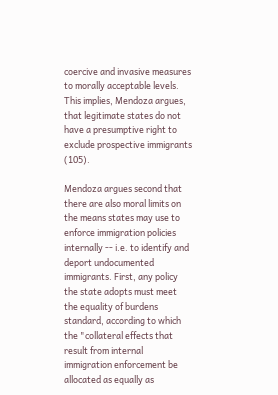coercive and invasive measures to morally acceptable levels. This implies, Mendoza argues, that legitimate states do not have a presumptive right to exclude prospective immigrants (105).

Mendoza argues second that there are also moral limits on the means states may use to enforce immigration policies internally -- i.e. to identify and deport undocumented immigrants. First, any policy the state adopts must meet the equality of burdens standard, according to which the "collateral effects that result from internal immigration enforcement be allocated as equally as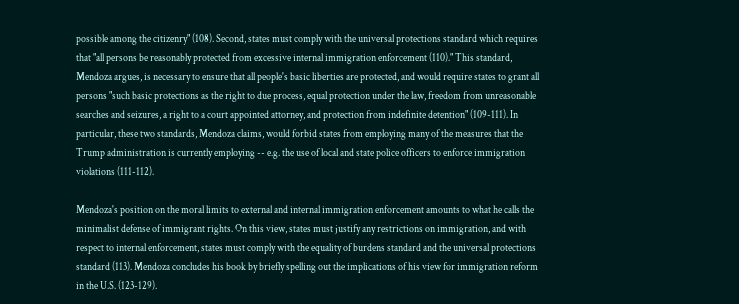possible among the citizenry" (108). Second, states must comply with the universal protections standard which requires that "all persons be reasonably protected from excessive internal immigration enforcement (110)." This standard, Mendoza argues, is necessary to ensure that all people's basic liberties are protected, and would require states to grant all persons "such basic protections as the right to due process, equal protection under the law, freedom from unreasonable searches and seizures, a right to a court appointed attorney, and protection from indefinite detention" (109-111). In particular, these two standards, Mendoza claims, would forbid states from employing many of the measures that the Trump administration is currently employing -- e.g. the use of local and state police officers to enforce immigration violations (111-112).

Mendoza's position on the moral limits to external and internal immigration enforcement amounts to what he calls the minimalist defense of immigrant rights. On this view, states must justify any restrictions on immigration, and with respect to internal enforcement, states must comply with the equality of burdens standard and the universal protections standard (113). Mendoza concludes his book by briefly spelling out the implications of his view for immigration reform in the U.S. (123-129).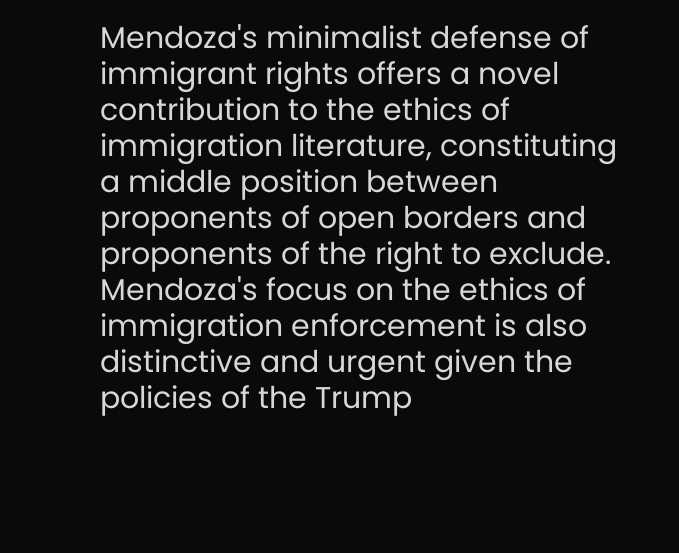Mendoza's minimalist defense of immigrant rights offers a novel contribution to the ethics of immigration literature, constituting a middle position between proponents of open borders and proponents of the right to exclude. Mendoza's focus on the ethics of immigration enforcement is also distinctive and urgent given the policies of the Trump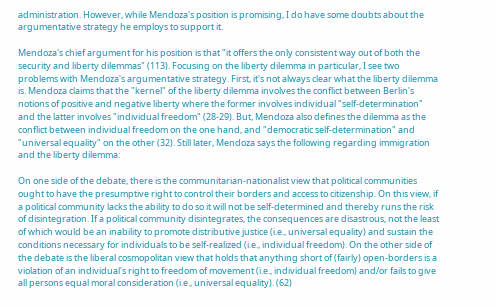administration. However, while Mendoza's position is promising, I do have some doubts about the argumentative strategy he employs to support it.

Mendoza's chief argument for his position is that "it offers the only consistent way out of both the security and liberty dilemmas" (113). Focusing on the liberty dilemma in particular, I see two problems with Mendoza's argumentative strategy. First, it's not always clear what the liberty dilemma is. Mendoza claims that the "kernel" of the liberty dilemma involves the conflict between Berlin's notions of positive and negative liberty where the former involves individual "self-determination" and the latter involves "individual freedom" (28-29). But, Mendoza also defines the dilemma as the conflict between individual freedom on the one hand, and "democratic self-determination" and "universal equality" on the other (32). Still later, Mendoza says the following regarding immigration and the liberty dilemma:

On one side of the debate, there is the communitarian-nationalist view that political communities ought to have the presumptive right to control their borders and access to citizenship. On this view, if a political community lacks the ability to do so it will not be self-determined and thereby runs the risk of disintegration. If a political community disintegrates, the consequences are disastrous, not the least of which would be an inability to promote distributive justice (i.e., universal equality) and sustain the conditions necessary for individuals to be self-realized (i.e., individual freedom). On the other side of the debate is the liberal cosmopolitan view that holds that anything short of (fairly) open-borders is a violation of an individual's right to freedom of movement (i.e., individual freedom) and/or fails to give all persons equal moral consideration (i.e., universal equality). (62)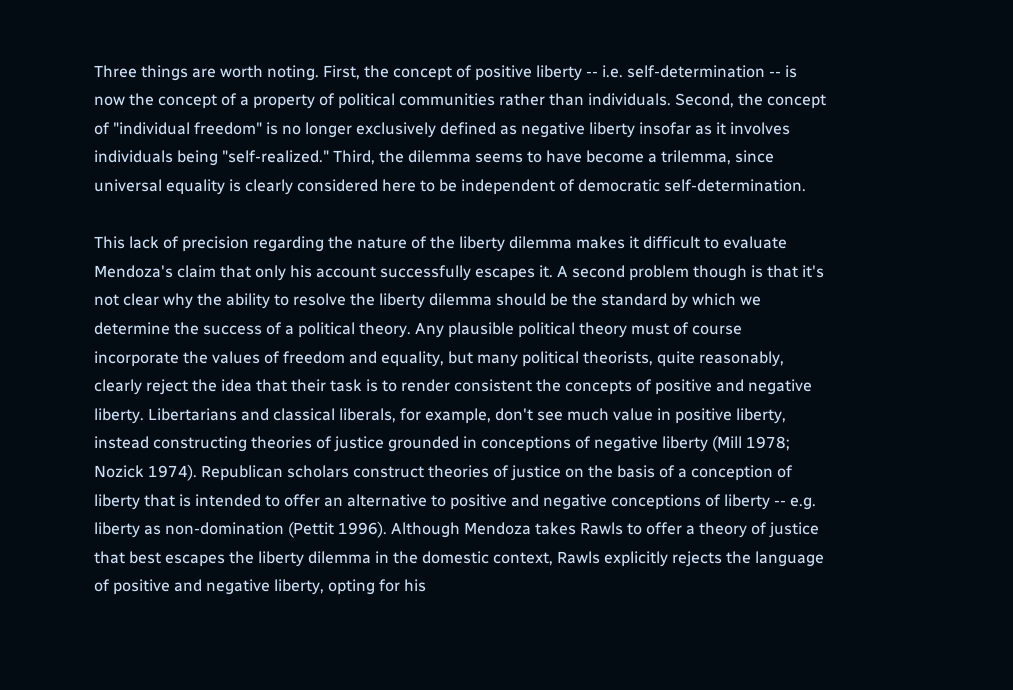Three things are worth noting. First, the concept of positive liberty -- i.e. self-determination -- is now the concept of a property of political communities rather than individuals. Second, the concept of "individual freedom" is no longer exclusively defined as negative liberty insofar as it involves individuals being "self-realized." Third, the dilemma seems to have become a trilemma, since universal equality is clearly considered here to be independent of democratic self-determination.

This lack of precision regarding the nature of the liberty dilemma makes it difficult to evaluate Mendoza's claim that only his account successfully escapes it. A second problem though is that it's not clear why the ability to resolve the liberty dilemma should be the standard by which we determine the success of a political theory. Any plausible political theory must of course incorporate the values of freedom and equality, but many political theorists, quite reasonably, clearly reject the idea that their task is to render consistent the concepts of positive and negative liberty. Libertarians and classical liberals, for example, don't see much value in positive liberty, instead constructing theories of justice grounded in conceptions of negative liberty (Mill 1978; Nozick 1974). Republican scholars construct theories of justice on the basis of a conception of liberty that is intended to offer an alternative to positive and negative conceptions of liberty -- e.g. liberty as non-domination (Pettit 1996). Although Mendoza takes Rawls to offer a theory of justice that best escapes the liberty dilemma in the domestic context, Rawls explicitly rejects the language of positive and negative liberty, opting for his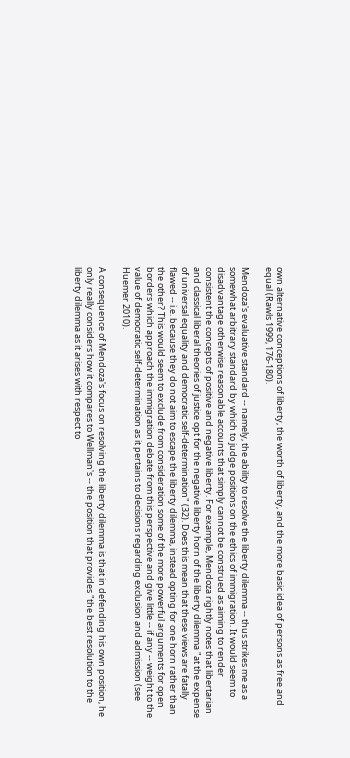own alternative conceptions of liberty, the worth of liberty, and the more basic idea of persons as free and equal (Rawls 1999, 176-180).

Mendoza's evaluative standard -- namely, the ability to resolve the liberty dilemma -- thus strikes me as a somewhat arbitrary standard by which to judge positions on the ethics of immigration. It would seem to disadvantage otherwise reasonable accounts that simply cannot be construed as aiming to render consistent the concepts of positive and negative liberty. For example, Mendoza rightly notes that libertarian and classical liberal theories of justice opt for the negative liberty horn of the liberty dilemma "at the expense of universal equality and democratic self-determination" (32). Does this mean that these views are fatally flawed -- i.e. because they do not aim to escape the liberty dilemma, instead opting for one horn rather than the other? This would seem to exclude from consideration some of the more powerful arguments for open borders which approach the immigration debate from this perspective and give little -- if any -- weight to the value of democratic self-determination as it pertains to decisions regarding exclusion and admission (see Huemer 2010).

A consequence of Mendoza's focus on resolving the liberty dilemma is that in defending his own position, he only really considers how it compares to Wellman's -- the position that provides "the best resolution to the liberty dilemma as it arises with respect to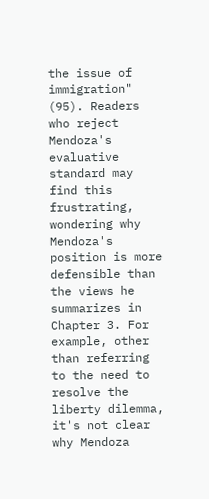the issue of immigration" (95). Readers who reject Mendoza's evaluative standard may find this frustrating, wondering why Mendoza's position is more defensible than the views he summarizes in Chapter 3. For example, other than referring to the need to resolve the liberty dilemma, it's not clear why Mendoza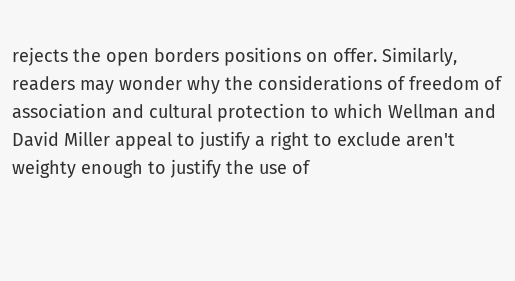rejects the open borders positions on offer. Similarly, readers may wonder why the considerations of freedom of association and cultural protection to which Wellman and David Miller appeal to justify a right to exclude aren't weighty enough to justify the use of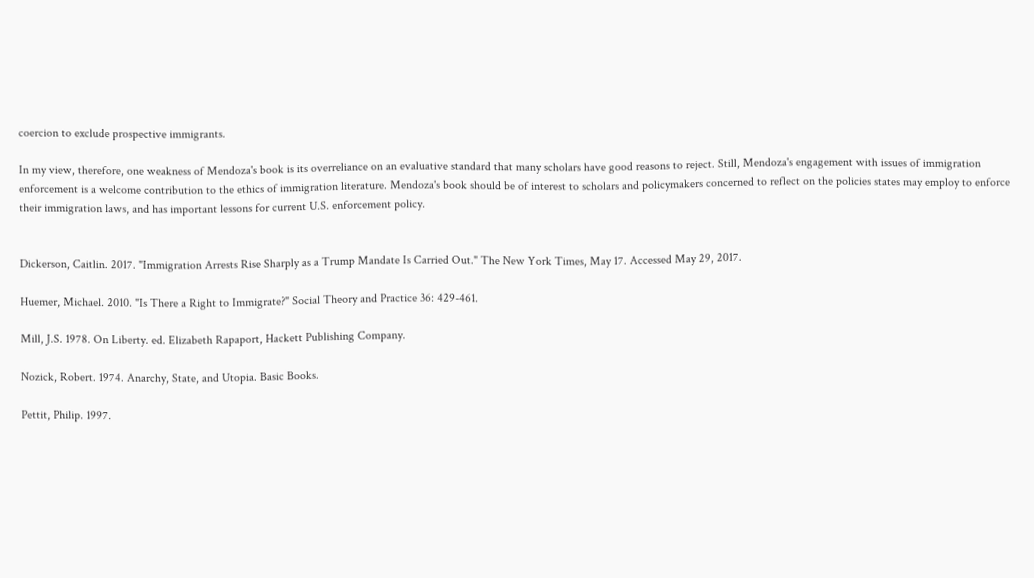coercion to exclude prospective immigrants.

In my view, therefore, one weakness of Mendoza's book is its overreliance on an evaluative standard that many scholars have good reasons to reject. Still, Mendoza's engagement with issues of immigration enforcement is a welcome contribution to the ethics of immigration literature. Mendoza's book should be of interest to scholars and policymakers concerned to reflect on the policies states may employ to enforce their immigration laws, and has important lessons for current U.S. enforcement policy.


Dickerson, Caitlin. 2017. "Immigration Arrests Rise Sharply as a Trump Mandate Is Carried Out." The New York Times, May 17. Accessed May 29, 2017.

Huemer, Michael. 2010. "Is There a Right to Immigrate?" Social Theory and Practice 36: 429-461.

Mill, J.S. 1978. On Liberty. ed. Elizabeth Rapaport, Hackett Publishing Company.

Nozick, Robert. 1974. Anarchy, State, and Utopia. Basic Books.

Pettit, Philip. 1997.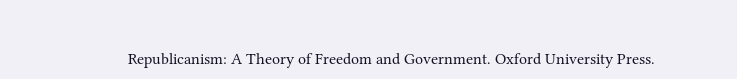Republicanism: A Theory of Freedom and Government. Oxford University Press.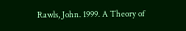Rawls, John. 1999. A Theory of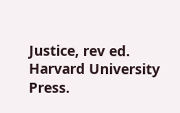Justice, rev ed. Harvard University Press.